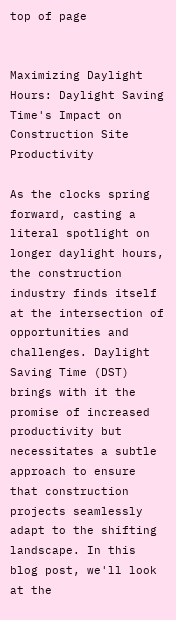top of page


Maximizing Daylight Hours: Daylight Saving Time's Impact on Construction Site Productivity

As the clocks spring forward, casting a literal spotlight on longer daylight hours, the construction industry finds itself at the intersection of opportunities and challenges. Daylight Saving Time (DST) brings with it the promise of increased productivity but necessitates a subtle approach to ensure that construction projects seamlessly adapt to the shifting landscape. In this blog post, we'll look at the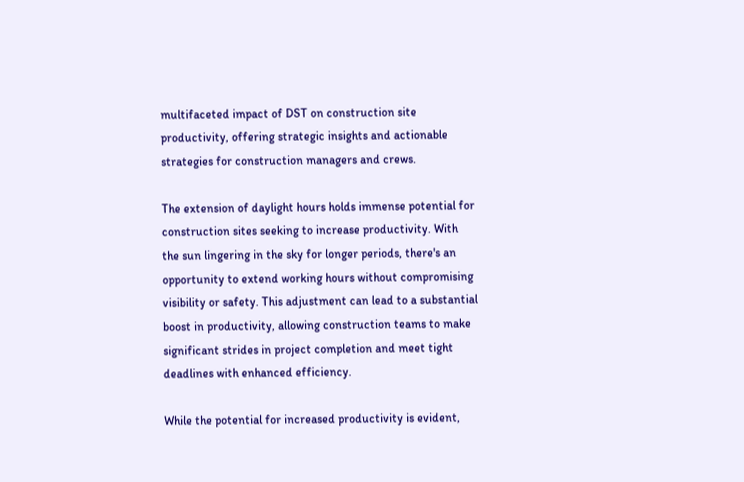multifaceted impact of DST on construction site productivity, offering strategic insights and actionable strategies for construction managers and crews.

The extension of daylight hours holds immense potential for construction sites seeking to increase productivity. With the sun lingering in the sky for longer periods, there's an opportunity to extend working hours without compromising visibility or safety. This adjustment can lead to a substantial boost in productivity, allowing construction teams to make significant strides in project completion and meet tight deadlines with enhanced efficiency.

While the potential for increased productivity is evident,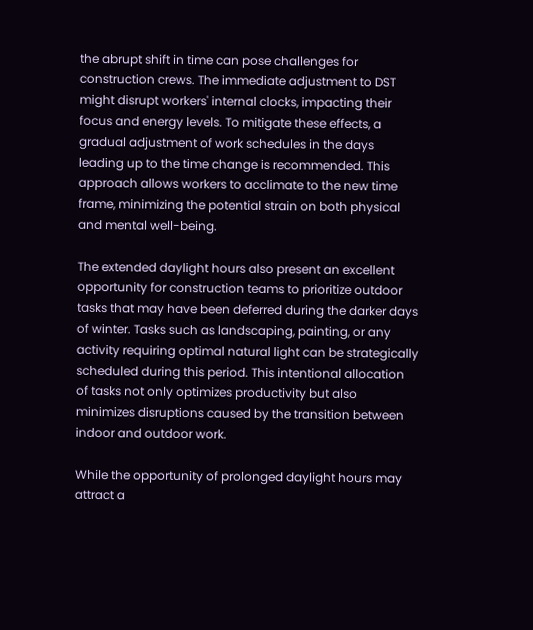the abrupt shift in time can pose challenges for construction crews. The immediate adjustment to DST might disrupt workers' internal clocks, impacting their focus and energy levels. To mitigate these effects, a gradual adjustment of work schedules in the days leading up to the time change is recommended. This approach allows workers to acclimate to the new time frame, minimizing the potential strain on both physical and mental well-being.

The extended daylight hours also present an excellent opportunity for construction teams to prioritize outdoor tasks that may have been deferred during the darker days of winter. Tasks such as landscaping, painting, or any activity requiring optimal natural light can be strategically scheduled during this period. This intentional allocation of tasks not only optimizes productivity but also minimizes disruptions caused by the transition between indoor and outdoor work.

While the opportunity of prolonged daylight hours may attract a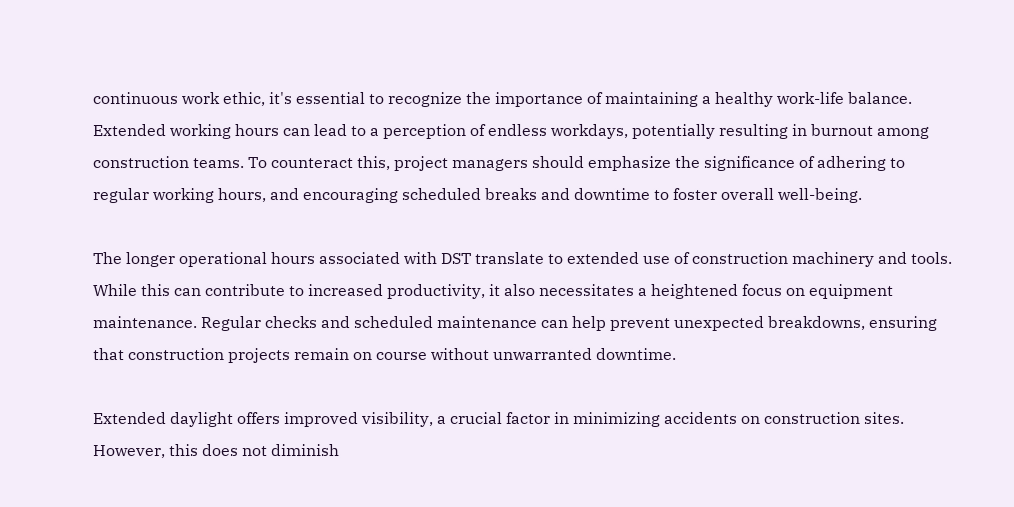continuous work ethic, it's essential to recognize the importance of maintaining a healthy work-life balance. Extended working hours can lead to a perception of endless workdays, potentially resulting in burnout among construction teams. To counteract this, project managers should emphasize the significance of adhering to regular working hours, and encouraging scheduled breaks and downtime to foster overall well-being.

The longer operational hours associated with DST translate to extended use of construction machinery and tools. While this can contribute to increased productivity, it also necessitates a heightened focus on equipment maintenance. Regular checks and scheduled maintenance can help prevent unexpected breakdowns, ensuring that construction projects remain on course without unwarranted downtime.

Extended daylight offers improved visibility, a crucial factor in minimizing accidents on construction sites. However, this does not diminish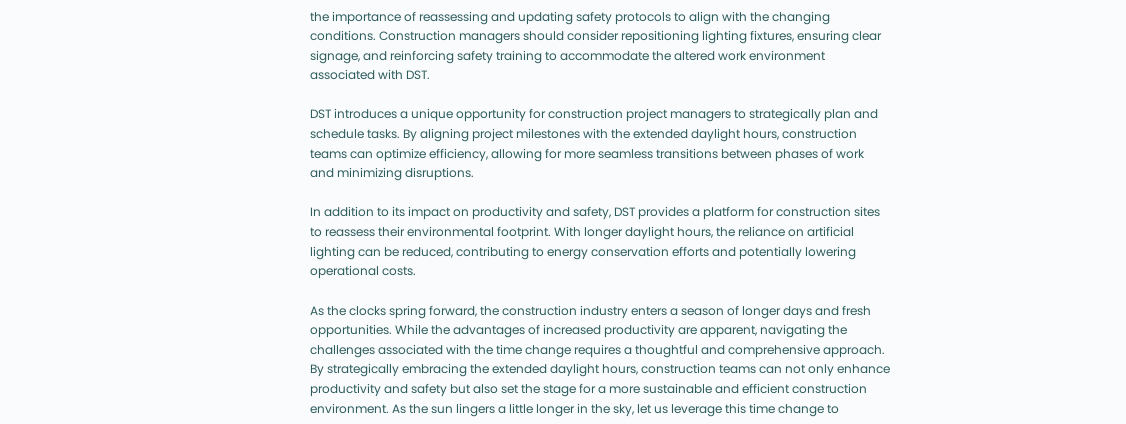the importance of reassessing and updating safety protocols to align with the changing conditions. Construction managers should consider repositioning lighting fixtures, ensuring clear signage, and reinforcing safety training to accommodate the altered work environment associated with DST.

DST introduces a unique opportunity for construction project managers to strategically plan and schedule tasks. By aligning project milestones with the extended daylight hours, construction teams can optimize efficiency, allowing for more seamless transitions between phases of work and minimizing disruptions.

In addition to its impact on productivity and safety, DST provides a platform for construction sites to reassess their environmental footprint. With longer daylight hours, the reliance on artificial lighting can be reduced, contributing to energy conservation efforts and potentially lowering operational costs.

As the clocks spring forward, the construction industry enters a season of longer days and fresh opportunities. While the advantages of increased productivity are apparent, navigating the challenges associated with the time change requires a thoughtful and comprehensive approach. By strategically embracing the extended daylight hours, construction teams can not only enhance productivity and safety but also set the stage for a more sustainable and efficient construction environment. As the sun lingers a little longer in the sky, let us leverage this time change to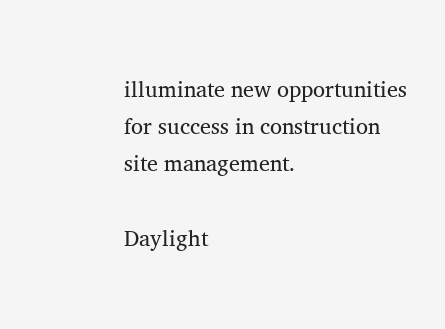illuminate new opportunities for success in construction site management.

Daylight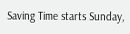Saving Time starts Sunday,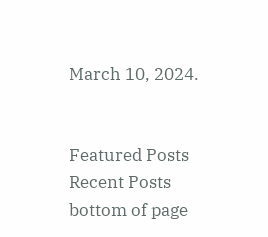March 10, 2024.


Featured Posts
Recent Posts
bottom of page